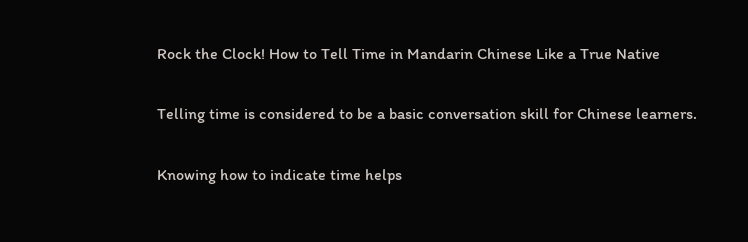Rock the Clock! How to Tell Time in Mandarin Chinese Like a True Native

Telling time is considered to be a basic conversation skill for Chinese learners.

Knowing how to indicate time helps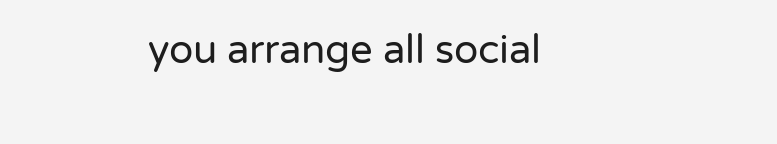you arrange all social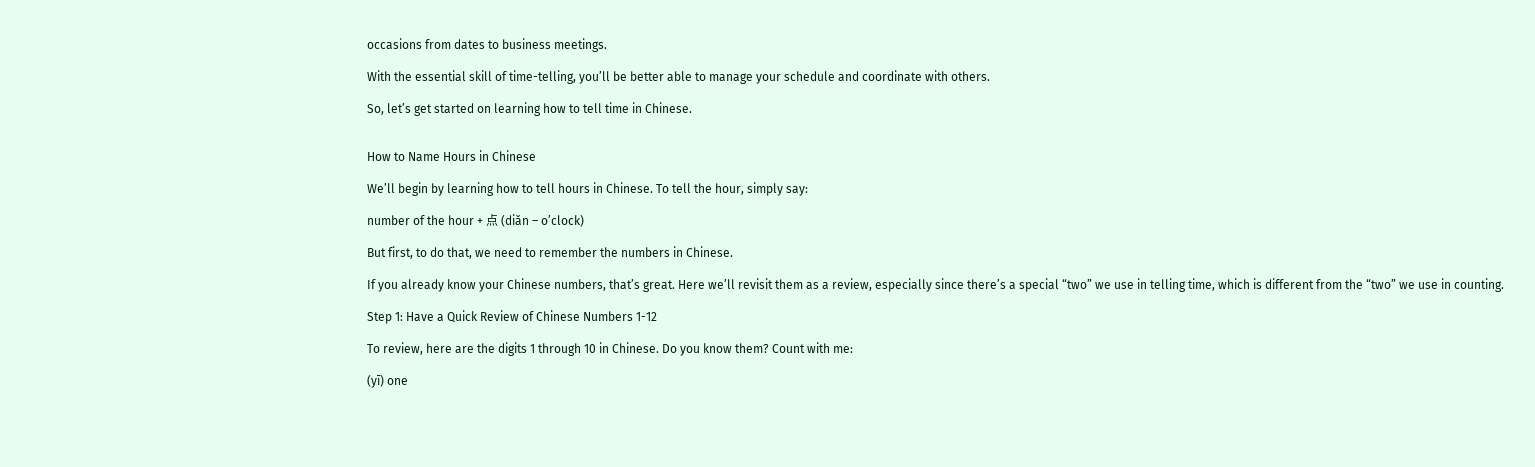occasions from dates to business meetings.

With the essential skill of time-telling, you’ll be better able to manage your schedule and coordinate with others.

So, let’s get started on learning how to tell time in Chinese.


How to Name Hours in Chinese

We’ll begin by learning how to tell hours in Chinese. To tell the hour, simply say:

number of the hour + 点 (diǎn – o’clock)

But first, to do that, we need to remember the numbers in Chinese.

If you already know your Chinese numbers, that’s great. Here we’ll revisit them as a review, especially since there’s a special “two” we use in telling time, which is different from the “two” we use in counting.

Step 1: Have a Quick Review of Chinese Numbers 1-12

To review, here are the digits 1 through 10 in Chinese. Do you know them? Count with me:

(yī) one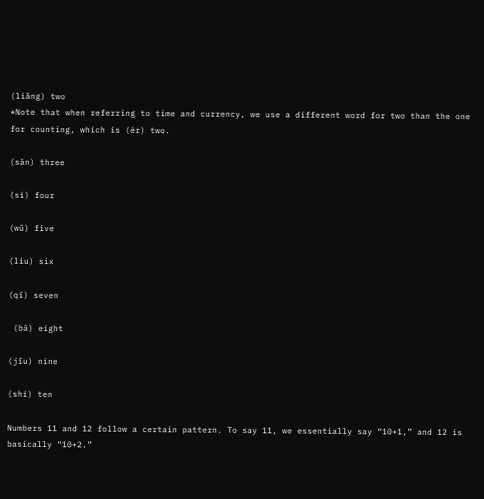(liǎng) two
*Note that when referring to time and currency, we use a different word for two than the one for counting, which is (èr) two.

(sān) three

(sì) four

(wǔ) five

(lìu) six

(qī) seven

 (bā) eight

(jǐu) nine

(shí) ten

Numbers 11 and 12 follow a certain pattern. To say 11, we essentially say “10+1,” and 12 is basically “10+2.”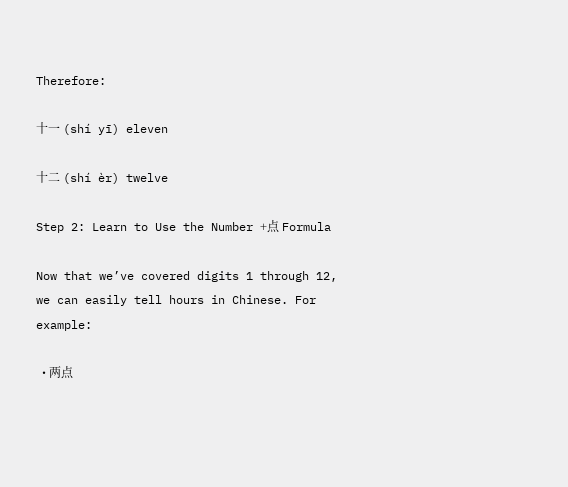Therefore:

十一 (shí yī) eleven

十二 (shí èr) twelve

Step 2: Learn to Use the Number +点 Formula

Now that we’ve covered digits 1 through 12, we can easily tell hours in Chinese. For example:

  • 两点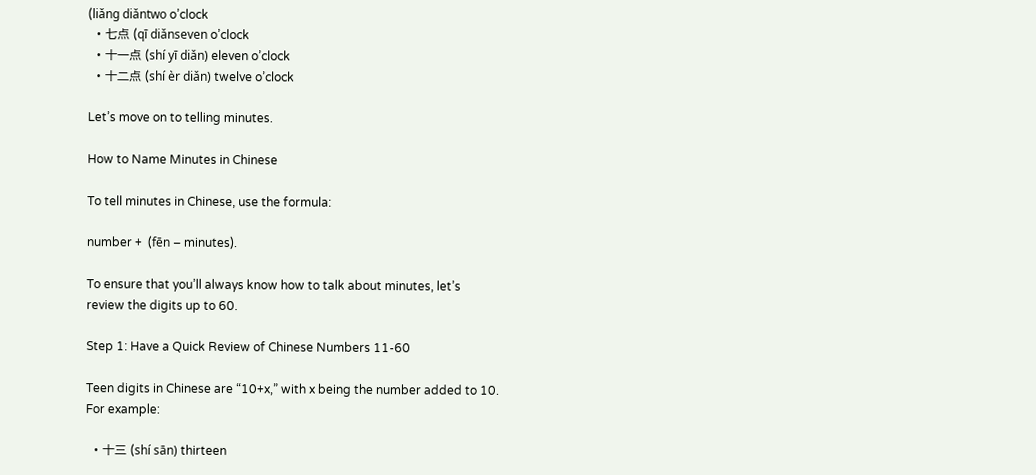(liǎng diǎntwo o’clock
  • 七点 (qī diǎnseven o’clock
  • 十一点 (shí yī diǎn) eleven o’clock
  • 十二点 (shí èr diǎn) twelve o’clock

Let’s move on to telling minutes.

How to Name Minutes in Chinese

To tell minutes in Chinese, use the formula:

number +  (fēn – minutes).

To ensure that you’ll always know how to talk about minutes, let’s review the digits up to 60.

Step 1: Have a Quick Review of Chinese Numbers 11-60

Teen digits in Chinese are “10+x,” with x being the number added to 10. For example:

  • 十三 (shí sān) thirteen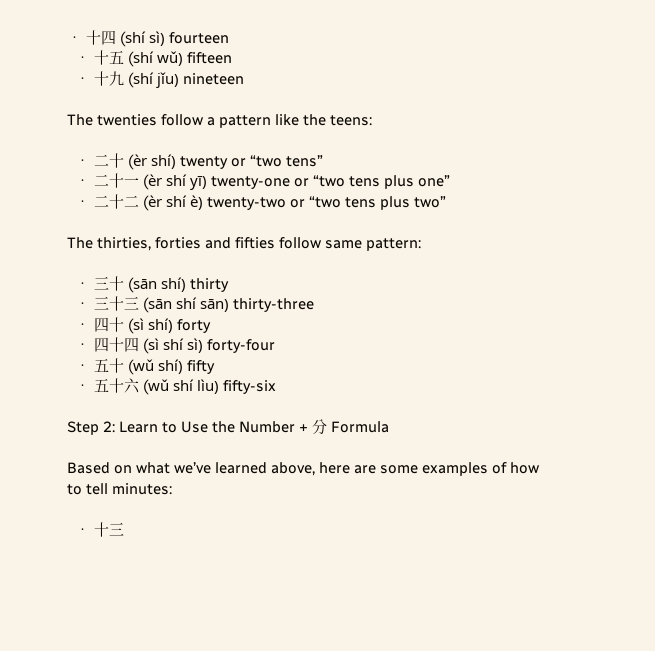• 十四 (shí sì) fourteen
  • 十五 (shí wǔ) fifteen
  • 十九 (shí jǐu) nineteen

The twenties follow a pattern like the teens:

  • 二十 (èr shí) twenty or “two tens”
  • 二十一 (èr shí yī) twenty-one or “two tens plus one”
  • 二十二 (èr shí è) twenty-two or “two tens plus two”

The thirties, forties and fifties follow same pattern:

  • 三十 (sān shí) thirty
  • 三十三 (sān shí sān) thirty-three
  • 四十 (sì shí) forty
  • 四十四 (sì shí sì) forty-four
  • 五十 (wǔ shí) fifty
  • 五十六 (wǔ shí lìu) fifty-six

Step 2: Learn to Use the Number + 分 Formula

Based on what we’ve learned above, here are some examples of how to tell minutes:

  • 十三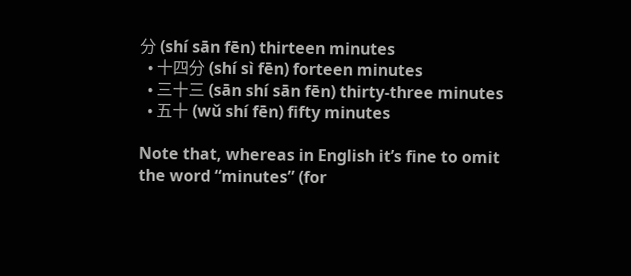分 (shí sān fēn) thirteen minutes
  • 十四分 (shí sì fēn) forteen minutes
  • 三十三 (sān shí sān fēn) thirty-three minutes
  • 五十 (wǔ shí fēn) fifty minutes

Note that, whereas in English it’s fine to omit the word “minutes” (for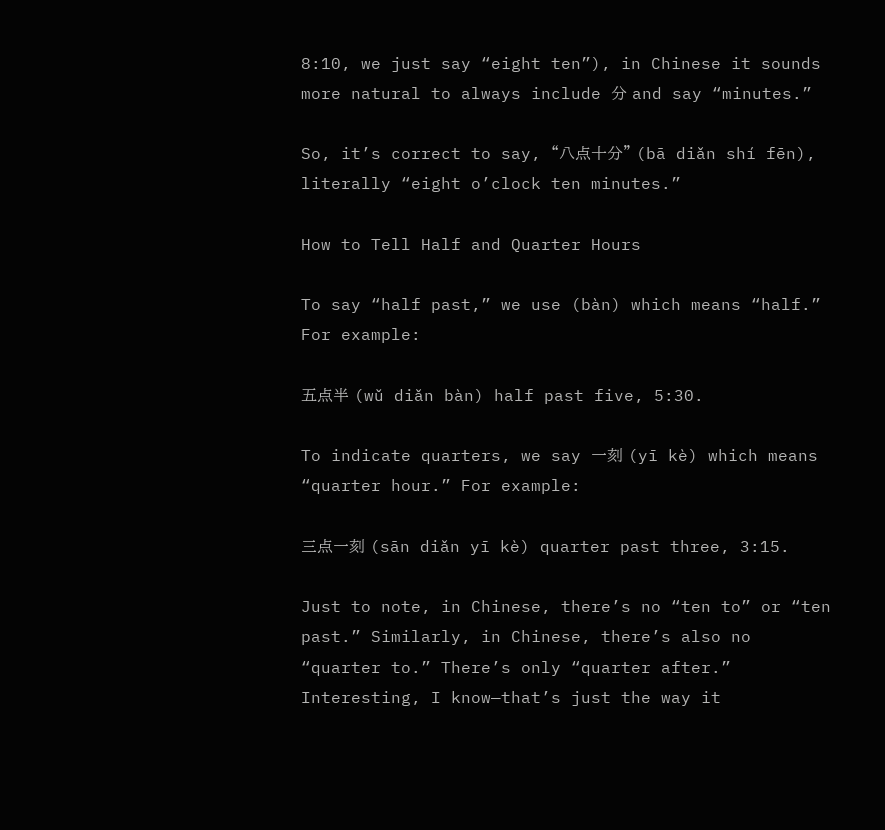8:10, we just say “eight ten”), in Chinese it sounds more natural to always include 分 and say “minutes.”

So, it’s correct to say, “八点十分” (bā diǎn shí fēn), literally “eight o’clock ten minutes.”

How to Tell Half and Quarter Hours

To say “half past,” we use (bàn) which means “half.” For example:

五点半 (wǔ diǎn bàn) half past five, 5:30.

To indicate quarters, we say 一刻 (yī kè) which means “quarter hour.” For example:

三点一刻 (sān diǎn yī kè) quarter past three, 3:15.

Just to note, in Chinese, there’s no “ten to” or “ten past.” Similarly, in Chinese, there’s also no “quarter to.” There’s only “quarter after.” Interesting, I know—that’s just the way it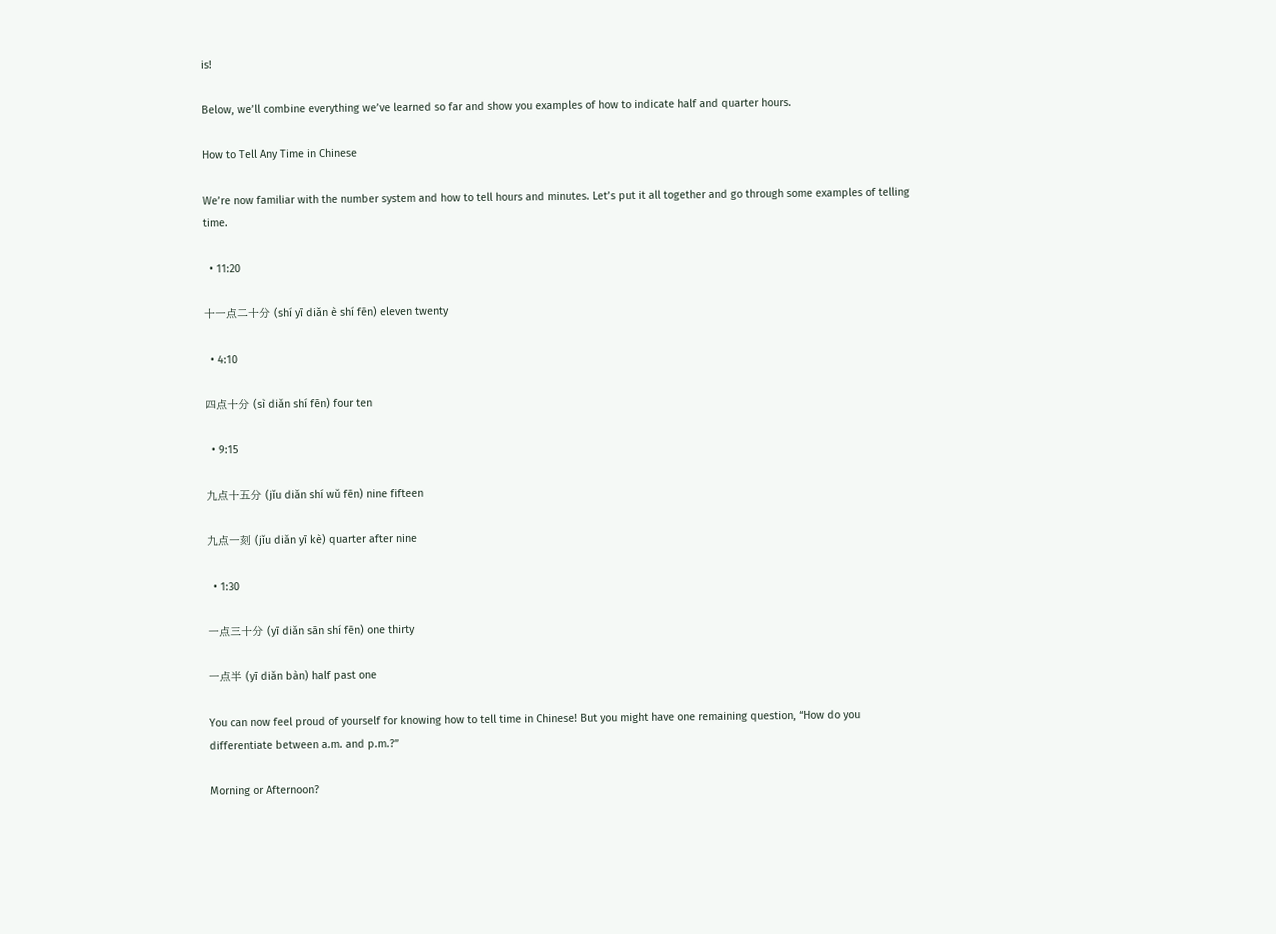is!

Below, we’ll combine everything we’ve learned so far and show you examples of how to indicate half and quarter hours.

How to Tell Any Time in Chinese

We’re now familiar with the number system and how to tell hours and minutes. Let’s put it all together and go through some examples of telling time.

  • 11:20

十一点二十分 (shí yī diǎn è shí fēn) eleven twenty

  • 4:10

四点十分 (sì diǎn shí fēn) four ten

  • 9:15

九点十五分 (jǐu diǎn shí wǔ fēn) nine fifteen

九点一刻 (jǐu diǎn yī kè) quarter after nine

  • 1:30

一点三十分 (yī diǎn sān shí fēn) one thirty

一点半 (yī diǎn bàn) half past one

You can now feel proud of yourself for knowing how to tell time in Chinese! But you might have one remaining question, “How do you differentiate between a.m. and p.m.?”

Morning or Afternoon?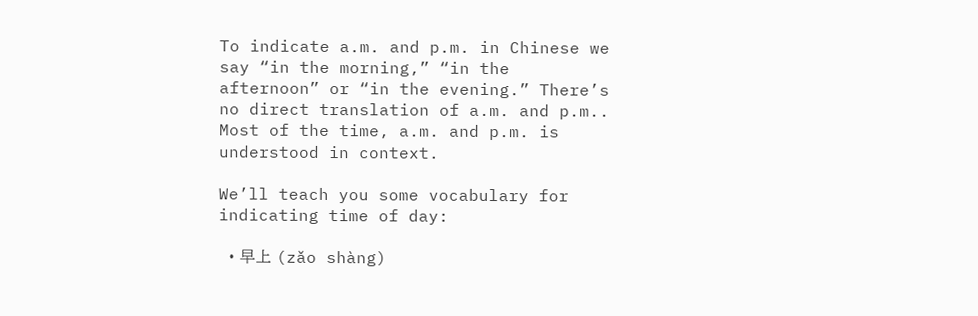To indicate a.m. and p.m. in Chinese we say “in the morning,” “in the afternoon” or “in the evening.” There’s no direct translation of a.m. and p.m.. Most of the time, a.m. and p.m. is understood in context.

We’ll teach you some vocabulary for indicating time of day:

  • 早上 (zǎo shàng)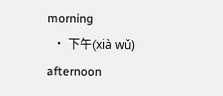morning
  • 下午(xià wǔ) afternoon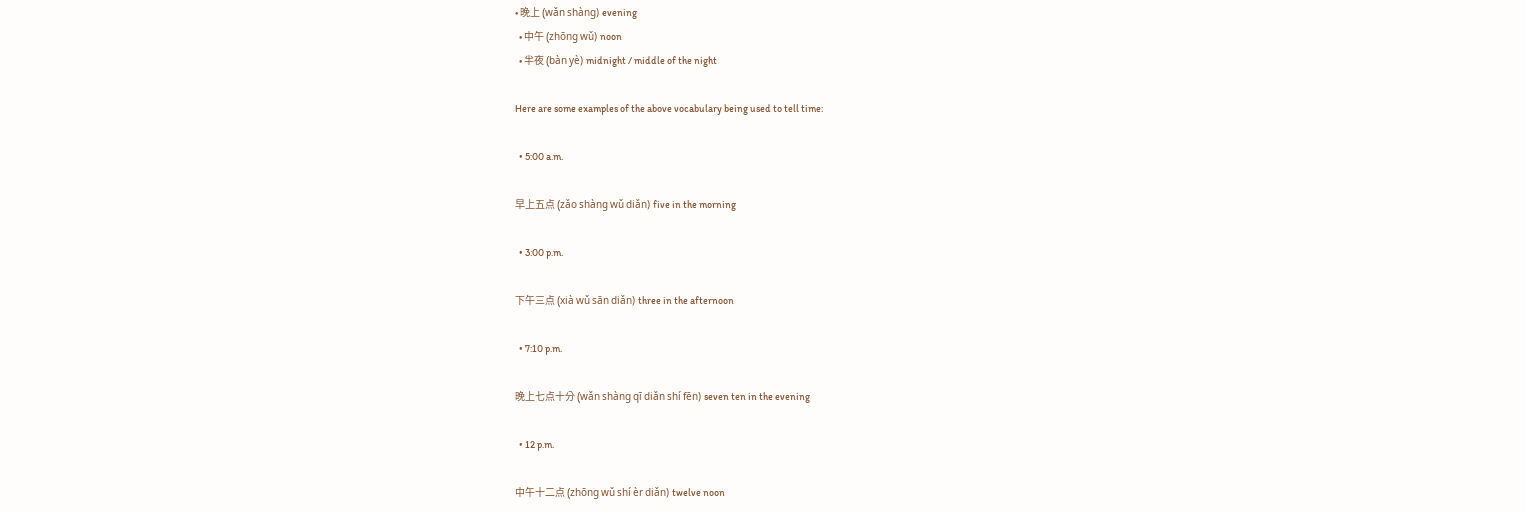• 晚上 (wǎn shàng) evening
  • 中午 (zhōng wǔ) noon
  • 半夜 (bàn yè) midnight / middle of the night

Here are some examples of the above vocabulary being used to tell time:

  • 5:00 a.m.

早上五点 (zǎo shàng wǔ diǎn) five in the morning

  • 3:00 p.m.

下午三点 (xià wǔ sān diǎn) three in the afternoon

  • 7:10 p.m.

晚上七点十分 (wǎn shàng qī diǎn shí fēn) seven ten in the evening

  • 12 p.m.

中午十二点 (zhōng wǔ shí èr diǎn) twelve noon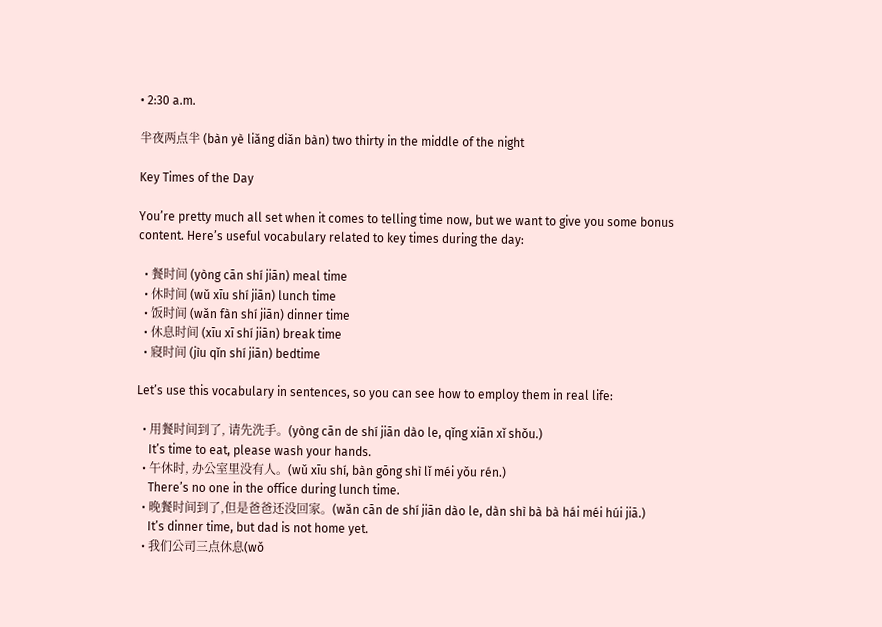• 2:30 a.m.

半夜两点半 (bàn yè liǎng diǎn bàn) two thirty in the middle of the night

Key Times of the Day

You’re pretty much all set when it comes to telling time now, but we want to give you some bonus content. Here’s useful vocabulary related to key times during the day:

  • 餐时间 (yòng cān shí jiān) meal time
  • 休时间 (wǔ xīu shí jiān) lunch time
  • 饭时间 (wǎn fàn shí jiān) dinner time
  • 休息时间 (xīu xī shí jiān) break time
  • 寢时间 (jìu qǐn shí jiān) bedtime

Let’s use this vocabulary in sentences, so you can see how to employ them in real life:

  • 用餐时间到了, 请先洗手。(yòng cān de shí jiān dào le, qǐng xiān xǐ shǒu.)
    It’s time to eat, please wash your hands.
  • 午休时, 办公室里没有人。(wǔ xīu shí, bàn gōng shì lǐ méi yǒu rén.)
    There’s no one in the office during lunch time.
  • 晚餐时间到了,但是爸爸还没回家。(wǎn cān de shí jiān dào le, dàn shì bà bà hái méi húi jiā.)
    It’s dinner time, but dad is not home yet.
  • 我们公司三点休息(wǒ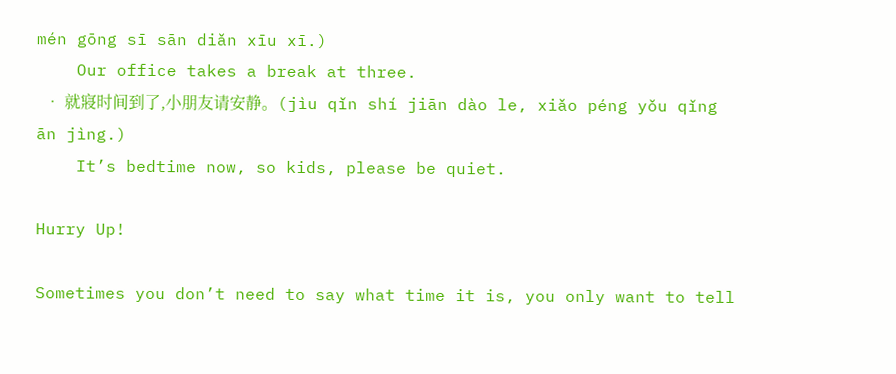mén gōng sī sān diǎn xīu xī.)
    Our office takes a break at three.
  • 就寢时间到了,小朋友请安静。(jìu qǐn shí jiān dào le, xiǎo péng yǒu qǐng ān jìng.)
    It’s bedtime now, so kids, please be quiet.

Hurry Up!

Sometimes you don’t need to say what time it is, you only want to tell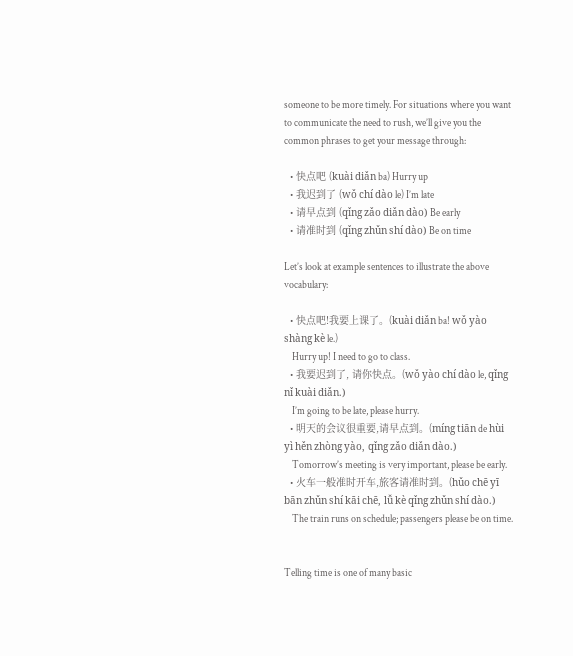someone to be more timely. For situations where you want to communicate the need to rush, we’ll give you the common phrases to get your message through:

  • 快点吧 (kuài diǎn ba) Hurry up
  • 我迟到了 (wǒ chí dào le) I’m late
  • 请早点到 (qǐng zǎo diǎn dào) Be early
  • 请准时到 (qǐng zhǔn shí dào) Be on time

Let’s look at example sentences to illustrate the above vocabulary:

  • 快点吧!我要上课了。(kuài diǎn ba! wǒ yào shàng kè le.)
    Hurry up! I need to go to class.
  • 我要迟到了, 请你快点。(wǒ yào chí dào le, qǐng nǐ kuài diǎn.)
    I’m going to be late, please hurry.
  • 明天的会议很重要,请早点到。(míng tiān de hùi yì hěn zhòng yào, qǐng zǎo diǎn dào.)
    Tomorrow’s meeting is very important, please be early.
  • 火车一般准时开车,旅客请准时到。(hǔo chē yī bān zhǔn shí kāi chē, lǚ kè qǐng zhǔn shí dào.)
    The train runs on schedule; passengers please be on time.


Telling time is one of many basic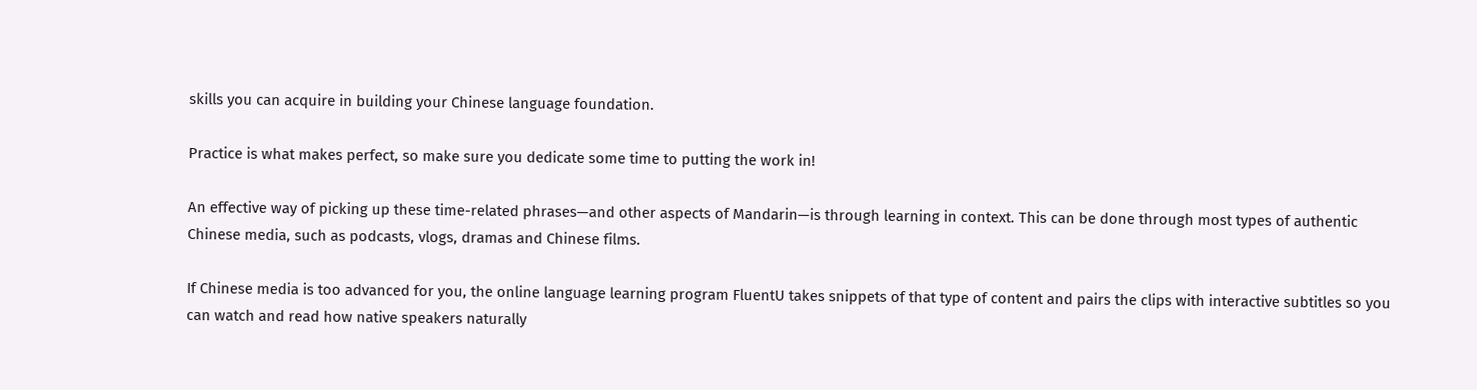skills you can acquire in building your Chinese language foundation.

Practice is what makes perfect, so make sure you dedicate some time to putting the work in!

An effective way of picking up these time-related phrases—and other aspects of Mandarin—is through learning in context. This can be done through most types of authentic Chinese media, such as podcasts, vlogs, dramas and Chinese films.

If Chinese media is too advanced for you, the online language learning program FluentU takes snippets of that type of content and pairs the clips with interactive subtitles so you can watch and read how native speakers naturally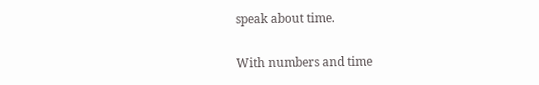speak about time.

With numbers and time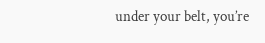under your belt, you’re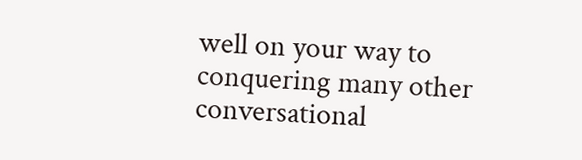well on your way to conquering many other conversational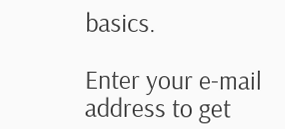basics.

Enter your e-mail address to get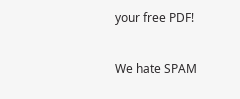your free PDF!

We hate SPAM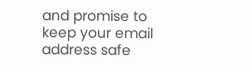and promise to keep your email address safe